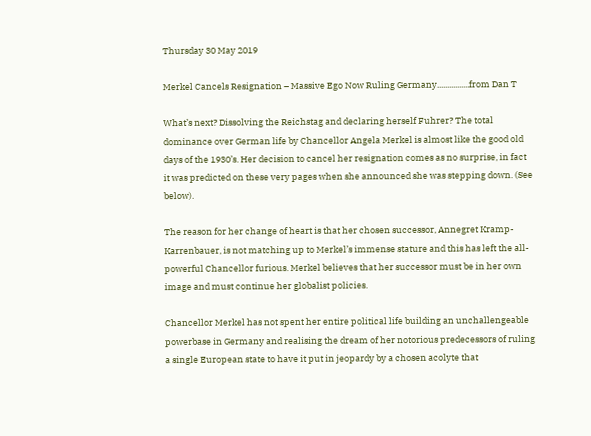Thursday 30 May 2019

Merkel Cancels Resignation – Massive Ego Now Ruling Germany................from Dan T

What’s next? Dissolving the Reichstag and declaring herself Fuhrer? The total dominance over German life by Chancellor Angela Merkel is almost like the good old days of the 1930’s. Her decision to cancel her resignation comes as no surprise, in fact it was predicted on these very pages when she announced she was stepping down. (See below).

The reason for her change of heart is that her chosen successor, Annegret Kramp-Karrenbauer, is not matching up to Merkel’s immense stature and this has left the all-powerful Chancellor furious. Merkel believes that her successor must be in her own image and must continue her globalist policies.

Chancellor Merkel has not spent her entire political life building an unchallengeable powerbase in Germany and realising the dream of her notorious predecessors of ruling a single European state to have it put in jeopardy by a chosen acolyte that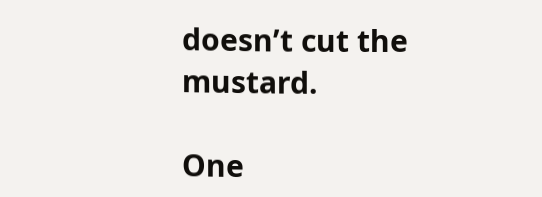doesn’t cut the mustard.

One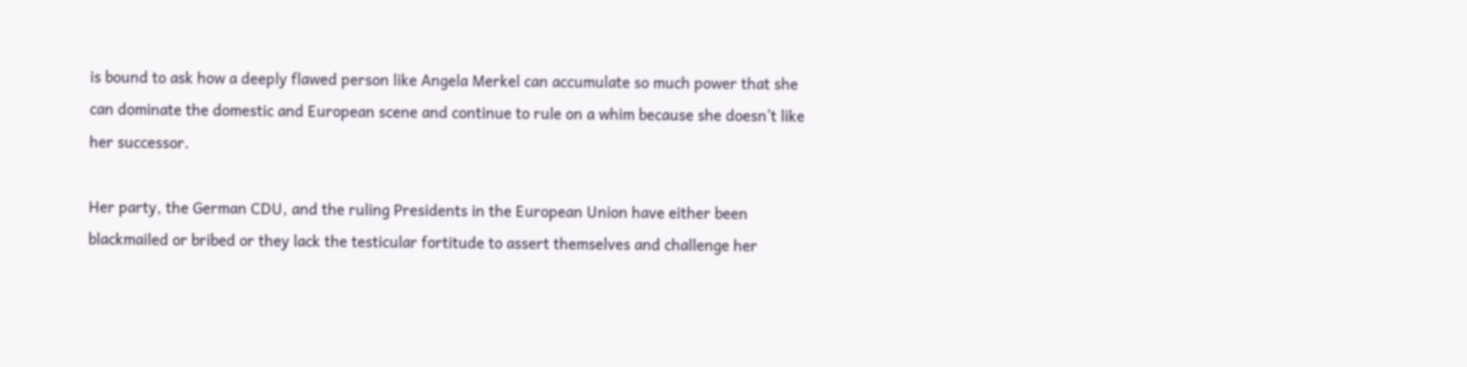is bound to ask how a deeply flawed person like Angela Merkel can accumulate so much power that she can dominate the domestic and European scene and continue to rule on a whim because she doesn’t like her successor.

Her party, the German CDU, and the ruling Presidents in the European Union have either been blackmailed or bribed or they lack the testicular fortitude to assert themselves and challenge her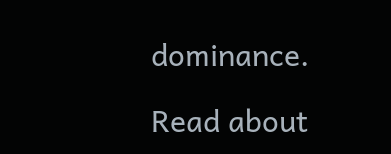dominance.

Read about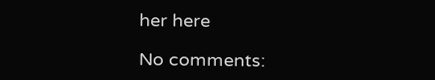her here

No comments: